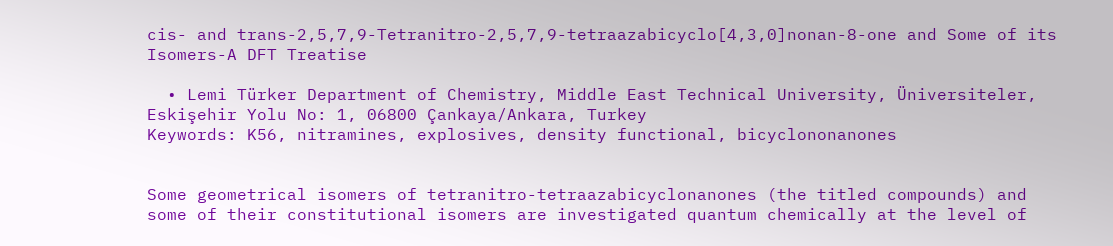cis- and trans-2,5,7,9-Tetranitro-2,5,7,9-tetraazabicyclo[4,3,0]nonan-8-one and Some of its Isomers-A DFT Treatise

  • Lemi Türker Department of Chemistry, Middle East Technical University, Üniversiteler, Eskişehir Yolu No: 1, 06800 Çankaya/Ankara, Turkey
Keywords: K56, nitramines, explosives, density functional, bicyclononanones


Some geometrical isomers of tetranitro-tetraazabicyclonanones (the titled compounds) and some of their constitutional isomers are investigated quantum chemically at the level of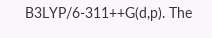B3LYP/6-311++G(d,p). The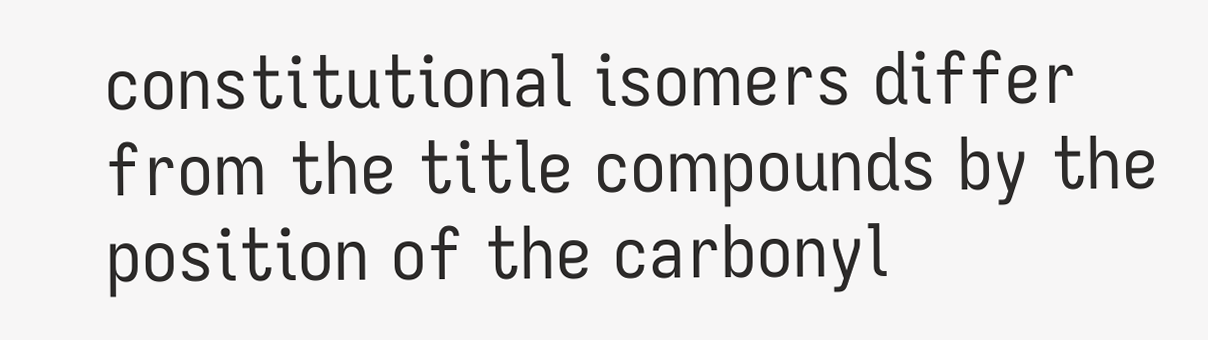constitutional isomers differ from the title compounds by the position of the carbonyl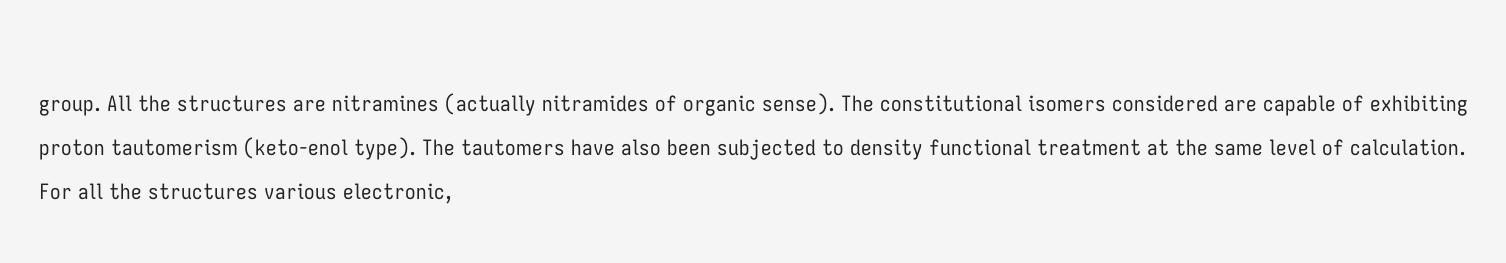group. All the structures are nitramines (actually nitramides of organic sense). The constitutional isomers considered are capable of exhibiting proton tautomerism (keto-enol type). The tautomers have also been subjected to density functional treatment at the same level of calculation. For all the structures various electronic,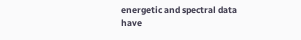energetic and spectral data have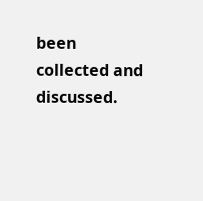been collected and discussed.